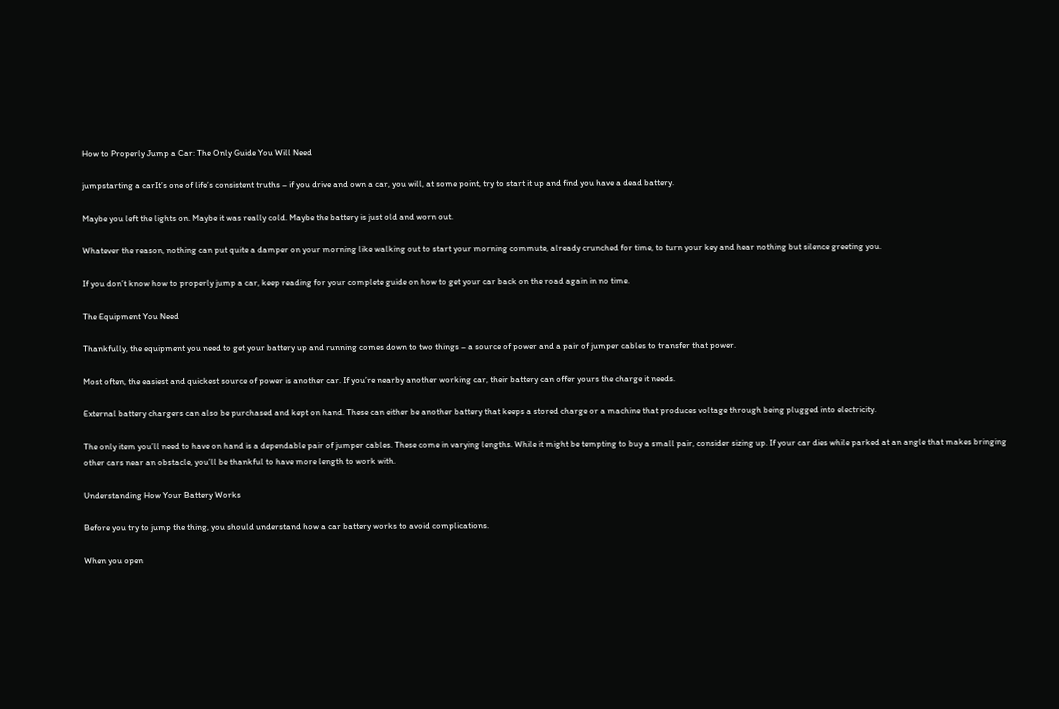How to Properly Jump a Car: The Only Guide You Will Need

jumpstarting a carIt’s one of life’s consistent truths – if you drive and own a car, you will, at some point, try to start it up and find you have a dead battery.

Maybe you left the lights on. Maybe it was really cold. Maybe the battery is just old and worn out.

Whatever the reason, nothing can put quite a damper on your morning like walking out to start your morning commute, already crunched for time, to turn your key and hear nothing but silence greeting you.

If you don’t know how to properly jump a car, keep reading for your complete guide on how to get your car back on the road again in no time.

The Equipment You Need

Thankfully, the equipment you need to get your battery up and running comes down to two things – a source of power and a pair of jumper cables to transfer that power.

Most often, the easiest and quickest source of power is another car. If you’re nearby another working car, their battery can offer yours the charge it needs.

External battery chargers can also be purchased and kept on hand. These can either be another battery that keeps a stored charge or a machine that produces voltage through being plugged into electricity.

The only item you’ll need to have on hand is a dependable pair of jumper cables. These come in varying lengths. While it might be tempting to buy a small pair, consider sizing up. If your car dies while parked at an angle that makes bringing other cars near an obstacle, you’ll be thankful to have more length to work with.

Understanding How Your Battery Works

Before you try to jump the thing, you should understand how a car battery works to avoid complications.

When you open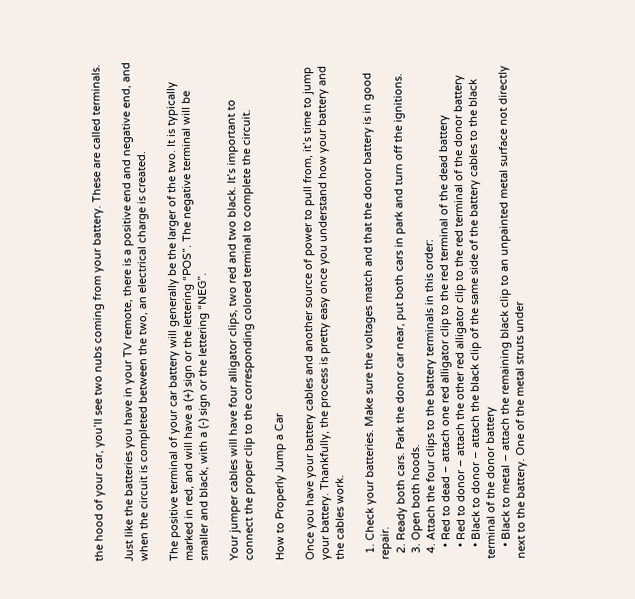the hood of your car, you’ll see two nubs coming from your battery. These are called terminals.

Just like the batteries you have in your TV remote, there is a positive end and negative end, and when the circuit is completed between the two, an electrical charge is created.

The positive terminal of your car battery will generally be the larger of the two. It is typically marked in red, and will have a (+) sign or the lettering “POS”. The negative terminal will be smaller and black, with a (-) sign or the lettering “NEG”.

Your jumper cables will have four alligator clips, two red and two black. It’s important to connect the proper clip to the corresponding colored terminal to complete the circuit.

How to Properly Jump a Car

Once you have your battery cables and another source of power to pull from, it’s time to jump your battery. Thankfully, the process is pretty easy once you understand how your battery and the cables work.

  1. Check your batteries. Make sure the voltages match and that the donor battery is in good repair.
  2. Ready both cars. Park the donor car near, put both cars in park and turn off the ignitions.
  3. Open both hoods.
  4. Attach the four clips to the battery terminals in this order:
    • Red to dead – attach one red alligator clip to the red terminal of the dead battery
    • Red to donor – attach the other red alligator clip to the red terminal of the donor battery
    • Black to donor – attach the black clip of the same side of the battery cables to the black terminal of the donor battery
    • Black to metal – attach the remaining black clip to an unpainted metal surface not directly next to the battery. One of the metal struts under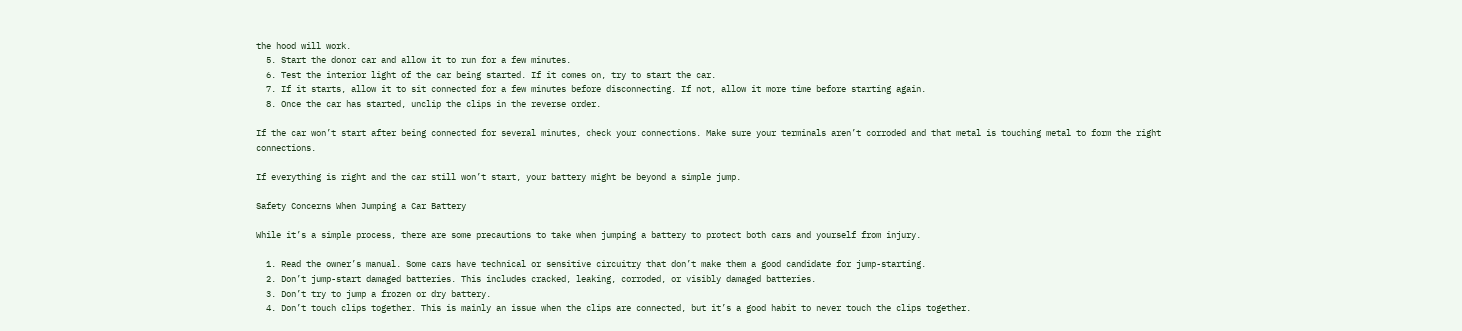the hood will work.
  5. Start the donor car and allow it to run for a few minutes.
  6. Test the interior light of the car being started. If it comes on, try to start the car.
  7. If it starts, allow it to sit connected for a few minutes before disconnecting. If not, allow it more time before starting again.
  8. Once the car has started, unclip the clips in the reverse order.

If the car won’t start after being connected for several minutes, check your connections. Make sure your terminals aren’t corroded and that metal is touching metal to form the right connections.

If everything is right and the car still won’t start, your battery might be beyond a simple jump.

Safety Concerns When Jumping a Car Battery

While it’s a simple process, there are some precautions to take when jumping a battery to protect both cars and yourself from injury.

  1. Read the owner’s manual. Some cars have technical or sensitive circuitry that don’t make them a good candidate for jump-starting.
  2. Don’t jump-start damaged batteries. This includes cracked, leaking, corroded, or visibly damaged batteries.
  3. Don’t try to jump a frozen or dry battery.
  4. Don’t touch clips together. This is mainly an issue when the clips are connected, but it’s a good habit to never touch the clips together.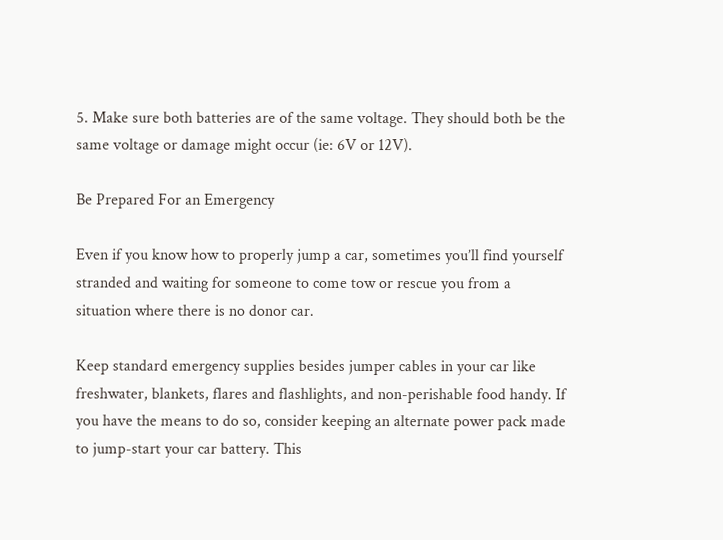5. Make sure both batteries are of the same voltage. They should both be the same voltage or damage might occur (ie: 6V or 12V).

Be Prepared For an Emergency

Even if you know how to properly jump a car, sometimes you’ll find yourself stranded and waiting for someone to come tow or rescue you from a situation where there is no donor car.

Keep standard emergency supplies besides jumper cables in your car like freshwater, blankets, flares and flashlights, and non-perishable food handy. If you have the means to do so, consider keeping an alternate power pack made to jump-start your car battery. This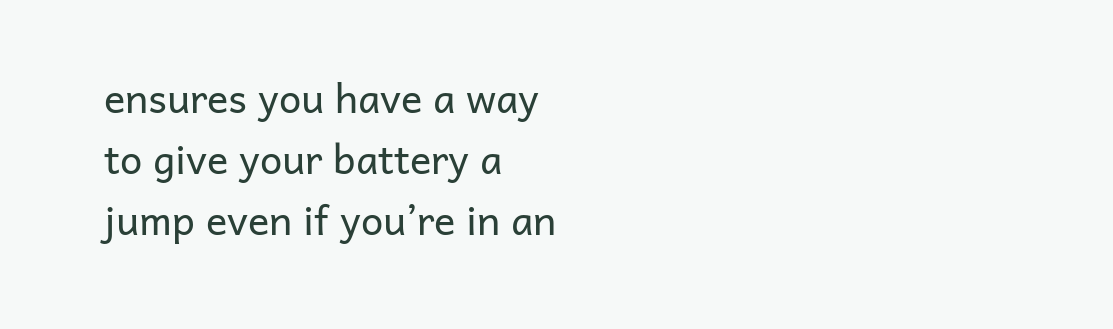ensures you have a way to give your battery a jump even if you’re in an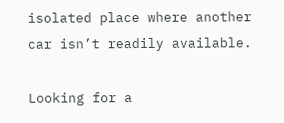isolated place where another car isn’t readily available.

Looking for a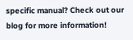specific manual? Check out our blog for more information!